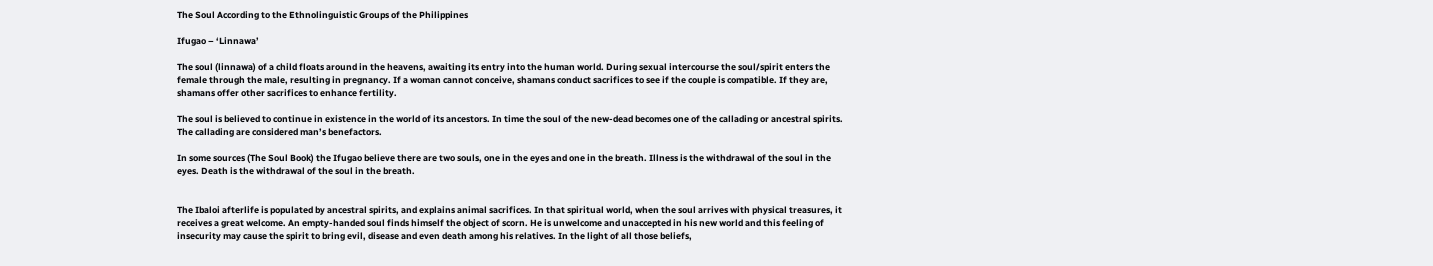The Soul According to the Ethnolinguistic Groups of the Philippines

Ifugao – ‘Linnawa’

The soul (linnawa) of a child floats around in the heavens, awaiting its entry into the human world. During sexual intercourse the soul/spirit enters the female through the male, resulting in pregnancy. If a woman cannot conceive, shamans conduct sacrifices to see if the couple is compatible. If they are, shamans offer other sacrifices to enhance fertility.

The soul is believed to continue in existence in the world of its ancestors. In time the soul of the new-dead becomes one of the callading or ancestral spirits. The callading are considered man’s benefactors.

In some sources (The Soul Book) the Ifugao believe there are two souls, one in the eyes and one in the breath. Illness is the withdrawal of the soul in the eyes. Death is the withdrawal of the soul in the breath.


The Ibaloi afterlife is populated by ancestral spirits, and explains animal sacrifices. In that spiritual world, when the soul arrives with physical treasures, it receives a great welcome. An empty-handed soul finds himself the object of scorn. He is unwelcome and unaccepted in his new world and this feeling of insecurity may cause the spirit to bring evil, disease and even death among his relatives. In the light of all those beliefs,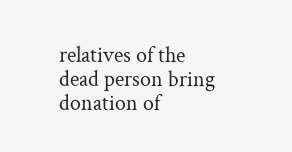relatives of the dead person bring donation of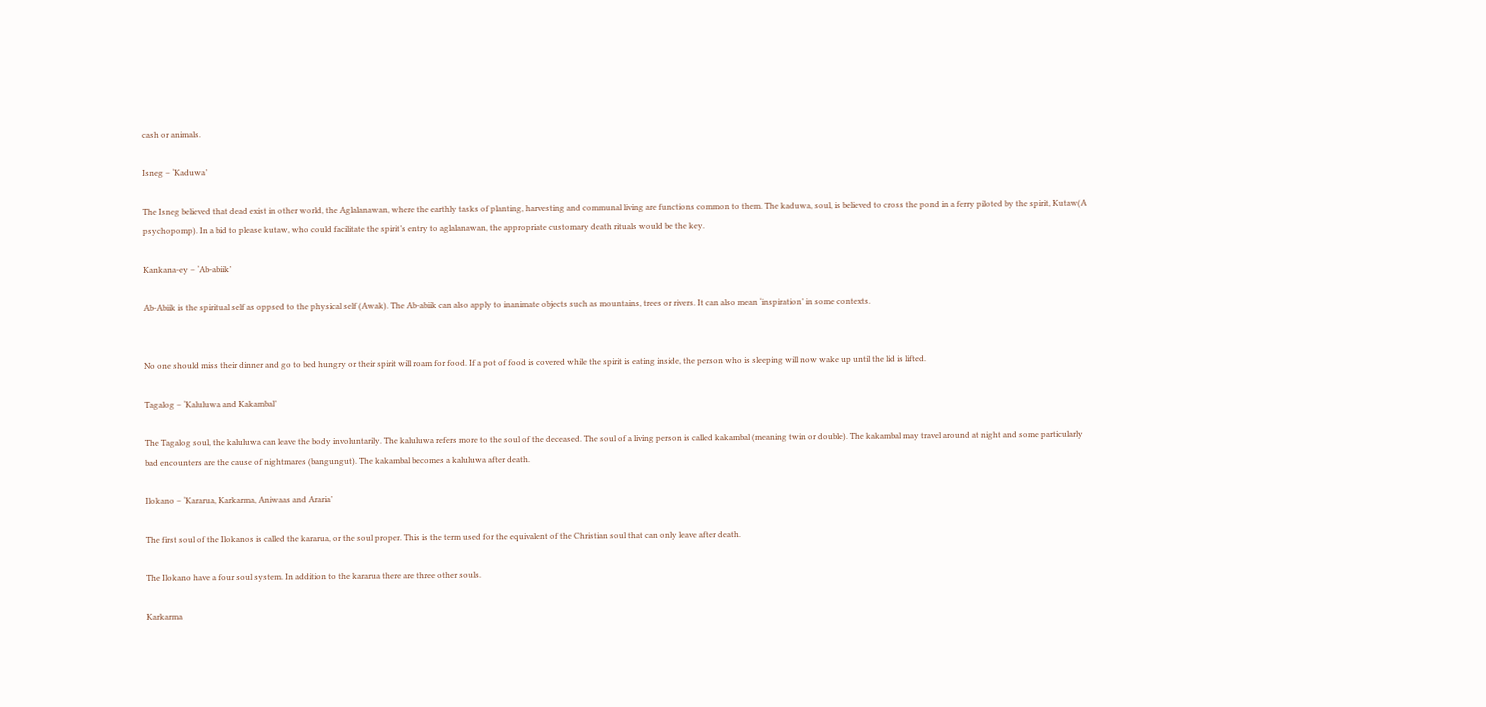cash or animals.

Isneg – ‘Kaduwa’

The Isneg believed that dead exist in other world, the Aglalanawan, where the earthly tasks of planting, harvesting and communal living are functions common to them. The kaduwa, soul, is believed to cross the pond in a ferry piloted by the spirit, Kutaw(A psychopomp). In a bid to please kutaw, who could facilitate the spirit’s entry to aglalanawan, the appropriate customary death rituals would be the key.

Kankana-ey – ‘Ab-abiik’

Ab-Abiik is the spiritual self as oppsed to the physical self (Awak). The Ab-abiik can also apply to inanimate objects such as mountains, trees or rivers. It can also mean ‘inspiration’ in some contexts.


No one should miss their dinner and go to bed hungry or their spirit will roam for food. If a pot of food is covered while the spirit is eating inside, the person who is sleeping will now wake up until the lid is lifted.

Tagalog – ‘Kaluluwa and Kakambal’

The Tagalog soul, the kaluluwa can leave the body involuntarily. The kaluluwa refers more to the soul of the deceased. The soul of a living person is called kakambal (meaning twin or double). The kakambal may travel around at night and some particularly bad encounters are the cause of nightmares (bangungut). The kakambal becomes a kaluluwa after death.

Ilokano – ‘Kararua, Karkarma, Aniwaas and Araria’

The first soul of the Ilokanos is called the kararua, or the soul proper. This is the term used for the equivalent of the Christian soul that can only leave after death.

The Ilokano have a four soul system. In addition to the kararua there are three other souls.

Karkarma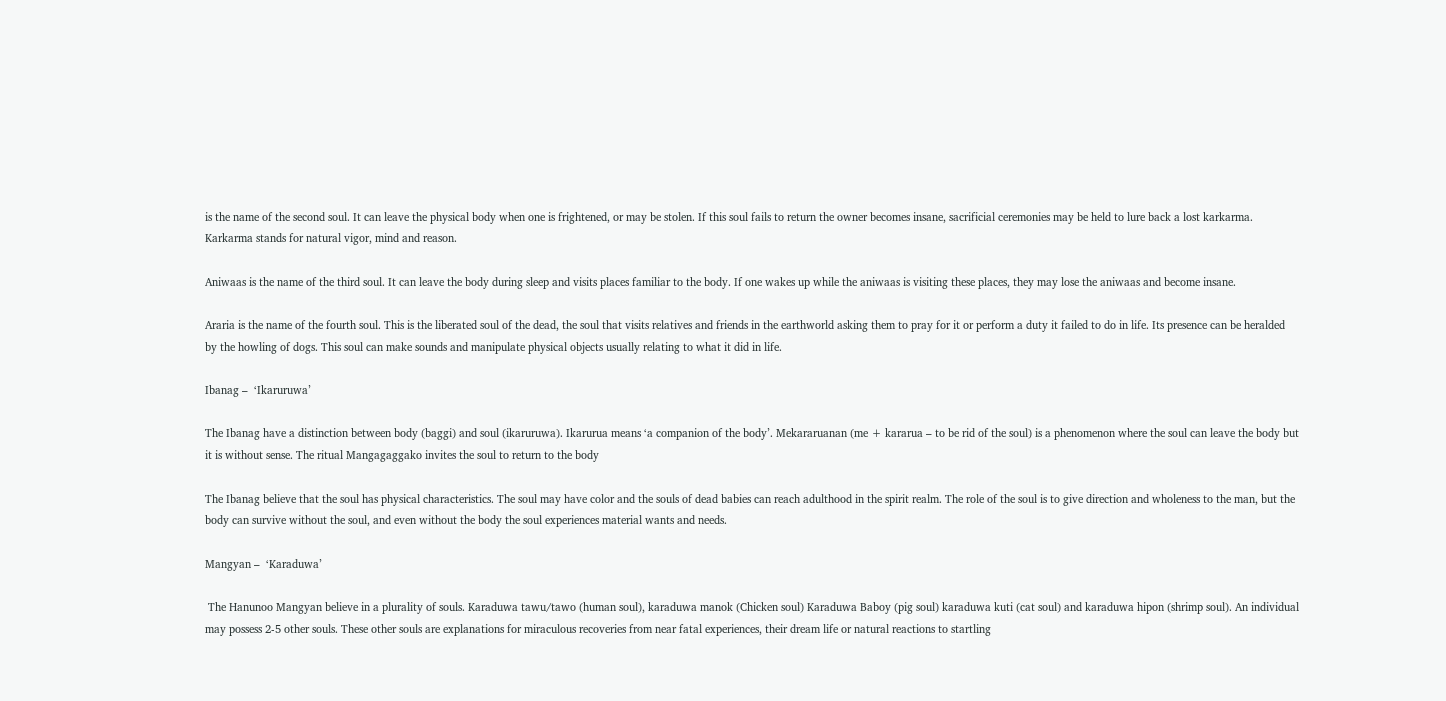is the name of the second soul. It can leave the physical body when one is frightened, or may be stolen. If this soul fails to return the owner becomes insane, sacrificial ceremonies may be held to lure back a lost karkarma.  Karkarma stands for natural vigor, mind and reason.

Aniwaas is the name of the third soul. It can leave the body during sleep and visits places familiar to the body. If one wakes up while the aniwaas is visiting these places, they may lose the aniwaas and become insane.

Araria is the name of the fourth soul. This is the liberated soul of the dead, the soul that visits relatives and friends in the earthworld asking them to pray for it or perform a duty it failed to do in life. Its presence can be heralded by the howling of dogs. This soul can make sounds and manipulate physical objects usually relating to what it did in life.

Ibanag –  ‘Ikaruruwa’

The Ibanag have a distinction between body (baggi) and soul (ikaruruwa). Ikarurua means ‘a companion of the body’. Mekararuanan (me + kararua – to be rid of the soul) is a phenomenon where the soul can leave the body but it is without sense. The ritual Mangagaggako invites the soul to return to the body

The Ibanag believe that the soul has physical characteristics. The soul may have color and the souls of dead babies can reach adulthood in the spirit realm. The role of the soul is to give direction and wholeness to the man, but the body can survive without the soul, and even without the body the soul experiences material wants and needs.

Mangyan –  ‘Karaduwa’

 The Hanunoo Mangyan believe in a plurality of souls. Karaduwa tawu/tawo (human soul), karaduwa manok (Chicken soul) Karaduwa Baboy (pig soul) karaduwa kuti (cat soul) and karaduwa hipon (shrimp soul). An individual may possess 2-5 other souls. These other souls are explanations for miraculous recoveries from near fatal experiences, their dream life or natural reactions to startling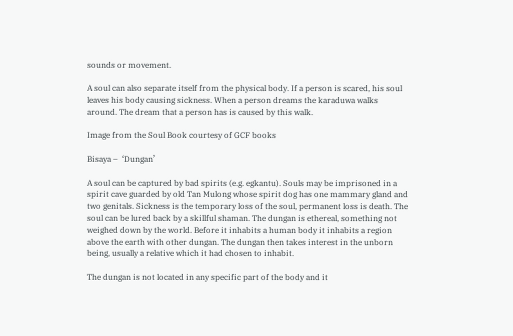sounds or movement.

A soul can also separate itself from the physical body. If a person is scared, his soul leaves his body causing sickness. When a person dreams the karaduwa walks around. The dream that a person has is caused by this walk.

Image from the Soul Book courtesy of GCF books

Bisaya –  ‘Dungan’

A soul can be captured by bad spirits (e.g. egkantu). Souls may be imprisoned in a spirit cave guarded by old Tan Mulong whose spirit dog has one mammary gland and two genitals. Sickness is the temporary loss of the soul, permanent loss is death. The soul can be lured back by a skillful shaman. The dungan is ethereal, something not weighed down by the world. Before it inhabits a human body it inhabits a region above the earth with other dungan. The dungan then takes interest in the unborn being, usually a relative which it had chosen to inhabit.

The dungan is not located in any specific part of the body and it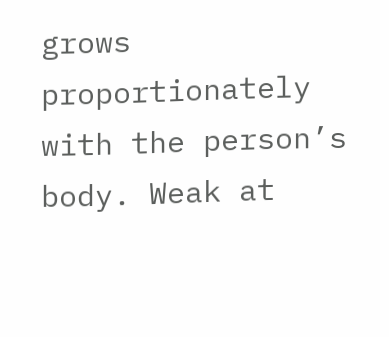grows proportionately with the person’s body. Weak at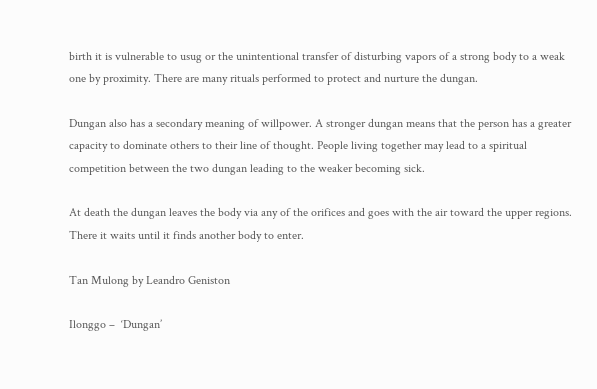birth it is vulnerable to usug or the unintentional transfer of disturbing vapors of a strong body to a weak one by proximity. There are many rituals performed to protect and nurture the dungan.

Dungan also has a secondary meaning of willpower. A stronger dungan means that the person has a greater capacity to dominate others to their line of thought. People living together may lead to a spiritual competition between the two dungan leading to the weaker becoming sick.

At death the dungan leaves the body via any of the orifices and goes with the air toward the upper regions. There it waits until it finds another body to enter.

Tan Mulong by Leandro Geniston

Ilonggo –  ‘Dungan’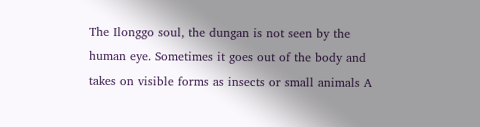The Ilonggo soul, the dungan is not seen by the human eye. Sometimes it goes out of the body and takes on visible forms as insects or small animals A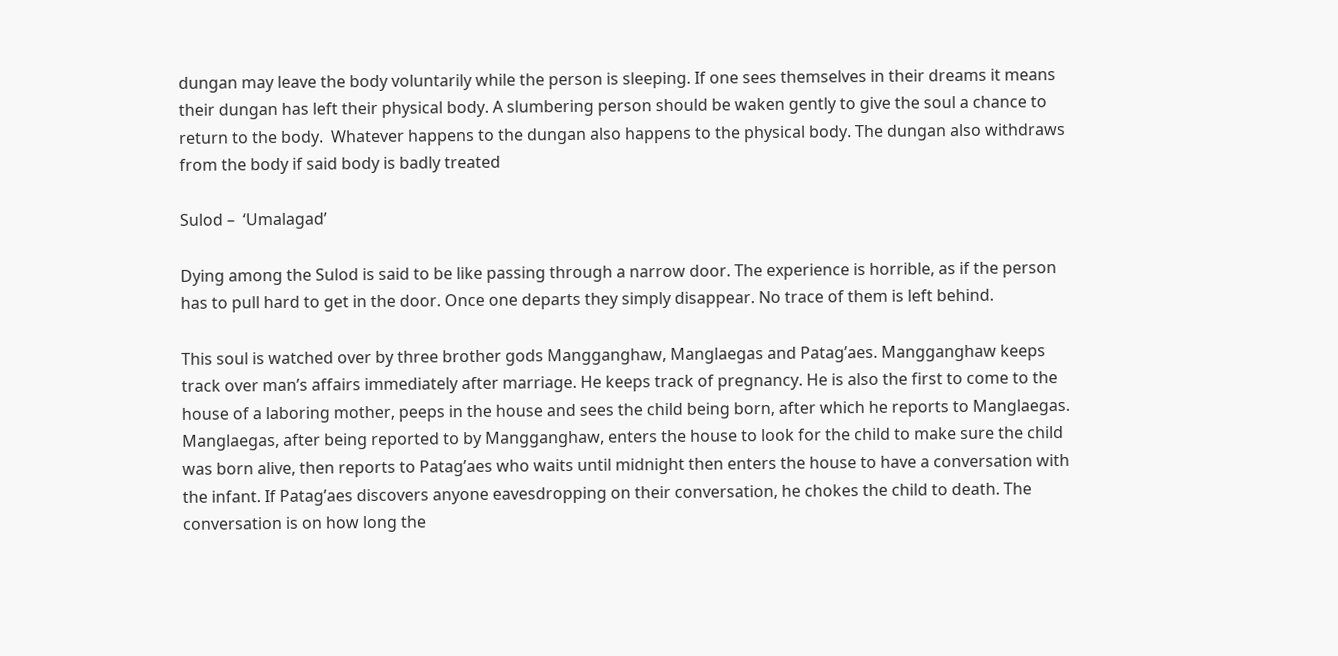dungan may leave the body voluntarily while the person is sleeping. If one sees themselves in their dreams it means their dungan has left their physical body. A slumbering person should be waken gently to give the soul a chance to return to the body.  Whatever happens to the dungan also happens to the physical body. The dungan also withdraws from the body if said body is badly treated

Sulod –  ‘Umalagad’

Dying among the Sulod is said to be like passing through a narrow door. The experience is horrible, as if the person has to pull hard to get in the door. Once one departs they simply disappear. No trace of them is left behind.

This soul is watched over by three brother gods Mangganghaw, Manglaegas and Patag’aes. Mangganghaw keeps track over man’s affairs immediately after marriage. He keeps track of pregnancy. He is also the first to come to the house of a laboring mother, peeps in the house and sees the child being born, after which he reports to Manglaegas. Manglaegas, after being reported to by Mangganghaw, enters the house to look for the child to make sure the child was born alive, then reports to Patag’aes who waits until midnight then enters the house to have a conversation with the infant. If Patag’aes discovers anyone eavesdropping on their conversation, he chokes the child to death. The conversation is on how long the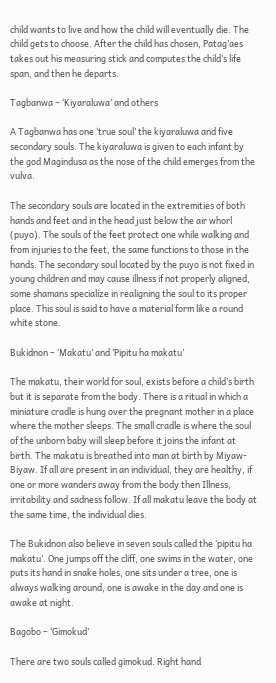child wants to live and how the child will eventually die. The child gets to choose. After the child has chosen, Patag’aes takes out his measuring stick and computes the child’s life span, and then he departs.

Tagbanwa – ‘Kiyaraluwa’ and others

A Tagbanwa has one ‘true soul’ the kiyaraluwa and five secondary souls. The kiyaraluwa is given to each infant by the god Magindusa as the nose of the child emerges from the vulva.

The secondary souls are located in the extremities of both hands and feet and in the head just below the air whorl (puyo). The souls of the feet protect one while walking and from injuries to the feet, the same functions to those in the hands. The secondary soul located by the puyo is not fixed in young children and may cause illness if not properly aligned, some shamans specialize in realigning the soul to its proper place. This soul is said to have a material form like a round white stone.

Bukidnon – ‘Makatu’ and ‘Pipitu ha makatu’

The makatu, their world for soul, exists before a child’s birth but it is separate from the body. There is a ritual in which a miniature cradle is hung over the pregnant mother in a place where the mother sleeps. The small cradle is where the soul of the unborn baby will sleep before it joins the infant at birth. The makatu is breathed into man at birth by Miyaw-Biyaw. If all are present in an individual, they are healthy, if one or more wanders away from the body then Illness, irritability and sadness follow. If all makatu leave the body at the same time, the individual dies.

The Bukidnon also believe in seven souls called the ‘pipitu ha makatu’. One jumps off the cliff, one swims in the water, one puts its hand in snake holes, one sits under a tree, one is always walking around, one is awake in the day and one is awake at night.

Bagobo – ‘Gimokud’

There are two souls called gimokud. Right hand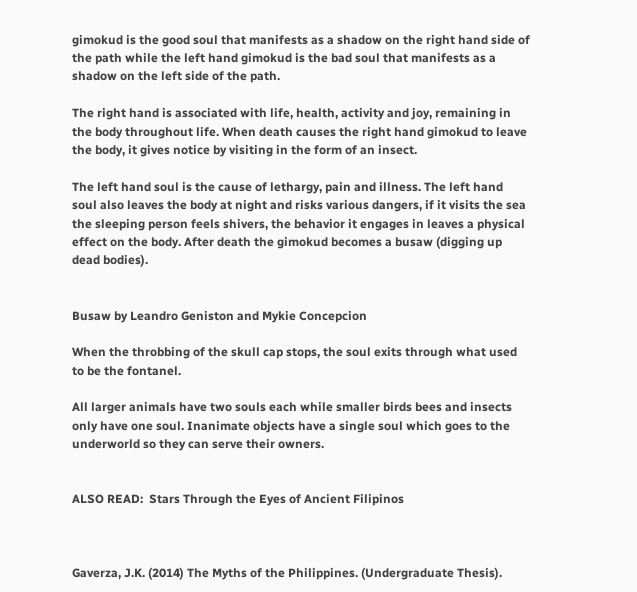gimokud is the good soul that manifests as a shadow on the right hand side of the path while the left hand gimokud is the bad soul that manifests as a shadow on the left side of the path.

The right hand is associated with life, health, activity and joy, remaining in the body throughout life. When death causes the right hand gimokud to leave the body, it gives notice by visiting in the form of an insect.

The left hand soul is the cause of lethargy, pain and illness. The left hand soul also leaves the body at night and risks various dangers, if it visits the sea the sleeping person feels shivers, the behavior it engages in leaves a physical effect on the body. After death the gimokud becomes a busaw (digging up dead bodies).


Busaw by Leandro Geniston and Mykie Concepcion

When the throbbing of the skull cap stops, the soul exits through what used to be the fontanel.

All larger animals have two souls each while smaller birds bees and insects only have one soul. Inanimate objects have a single soul which goes to the underworld so they can serve their owners.


ALSO READ:  Stars Through the Eyes of Ancient Filipinos



Gaverza, J.K. (2014) The Myths of the Philippines. (Undergraduate Thesis).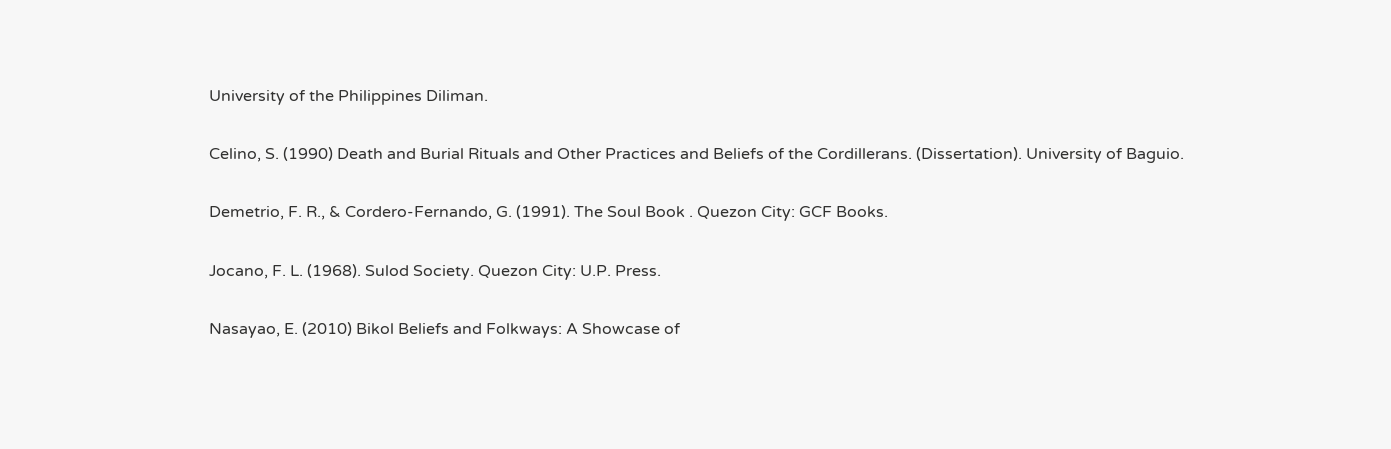University of the Philippines Diliman.

Celino, S. (1990) Death and Burial Rituals and Other Practices and Beliefs of the Cordillerans. (Dissertation). University of Baguio.

Demetrio, F. R., & Cordero-Fernando, G. (1991). The Soul Book . Quezon City: GCF Books.

Jocano, F. L. (1968). Sulod Society. Quezon City: U.P. Press.

Nasayao, E. (2010) Bikol Beliefs and Folkways: A Showcase of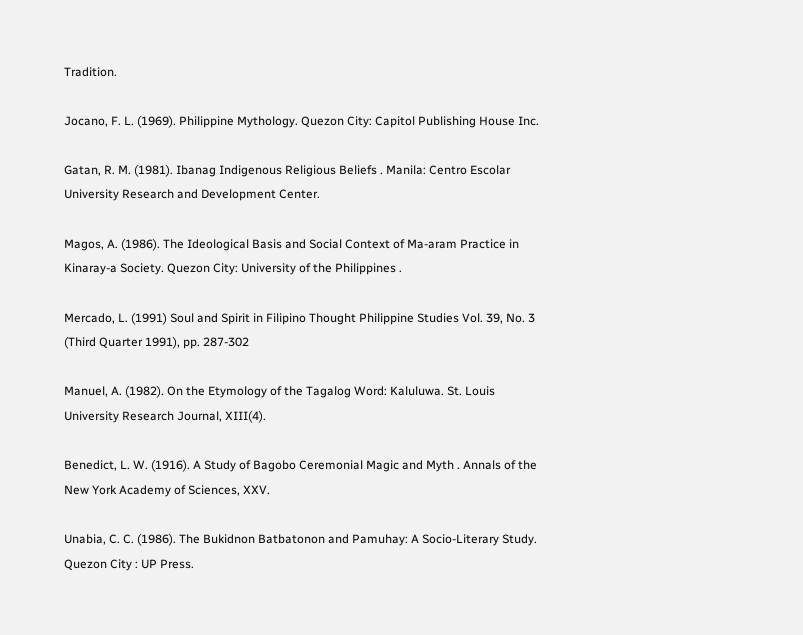Tradition.

Jocano, F. L. (1969). Philippine Mythology. Quezon City: Capitol Publishing House Inc.

Gatan, R. M. (1981). Ibanag Indigenous Religious Beliefs . Manila: Centro Escolar University Research and Development Center.

Magos, A. (1986). The Ideological Basis and Social Context of Ma-aram Practice in Kinaray-a Society. Quezon City: University of the Philippines .

Mercado, L. (1991) Soul and Spirit in Filipino Thought Philippine Studies Vol. 39, No. 3 (Third Quarter 1991), pp. 287-302

Manuel, A. (1982). On the Etymology of the Tagalog Word: Kaluluwa. St. Louis University Research Journal, XIII(4).

Benedict, L. W. (1916). A Study of Bagobo Ceremonial Magic and Myth . Annals of the New York Academy of Sciences, XXV.

Unabia, C. C. (1986). The Bukidnon Batbatonon and Pamuhay: A Socio-Literary Study. Quezon City : UP Press.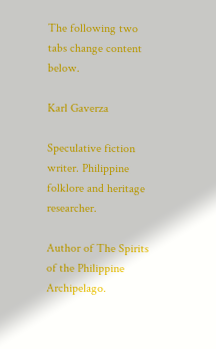The following two tabs change content below.

Karl Gaverza

Speculative fiction writer. Philippine folklore and heritage researcher.

Author of The Spirits of the Philippine Archipelago.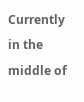Currently in the middle of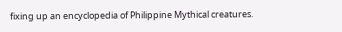fixing up an encyclopedia of Philippine Mythical creatures.